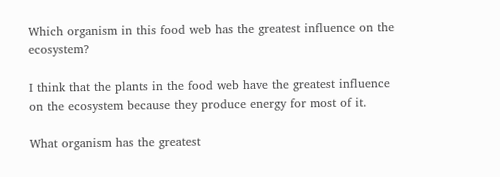Which organism in this food web has the greatest influence on the ecosystem?

I think that the plants in the food web have the greatest influence on the ecosystem because they produce energy for most of it.

What organism has the greatest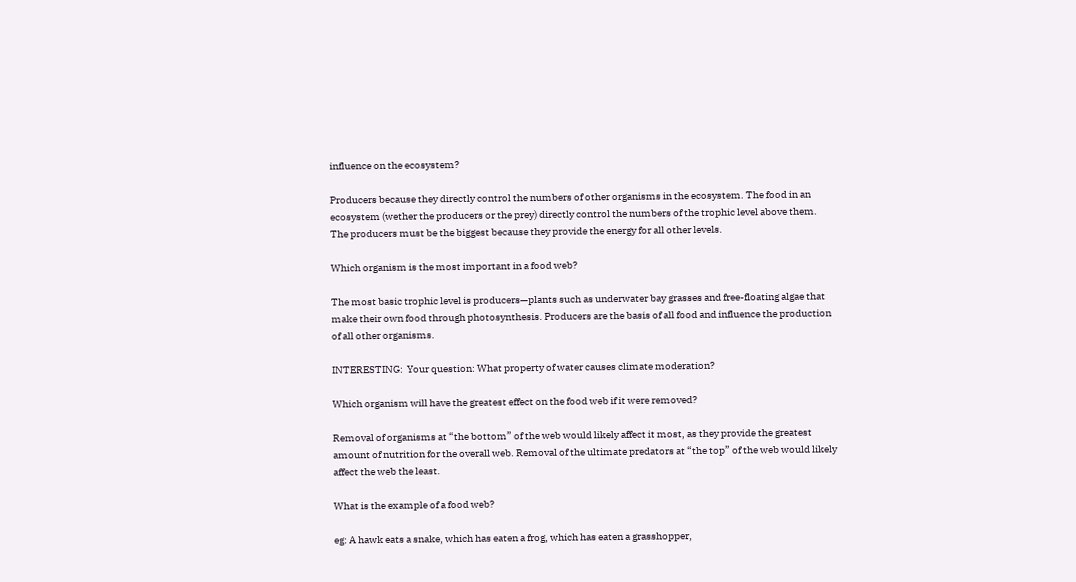influence on the ecosystem?

Producers because they directly control the numbers of other organisms in the ecosystem. The food in an ecosystem (wether the producers or the prey) directly control the numbers of the trophic level above them. The producers must be the biggest because they provide the energy for all other levels.

Which organism is the most important in a food web?

The most basic trophic level is producers—plants such as underwater bay grasses and free-floating algae that make their own food through photosynthesis. Producers are the basis of all food and influence the production of all other organisms.

INTERESTING:  Your question: What property of water causes climate moderation?

Which organism will have the greatest effect on the food web if it were removed?

Removal of organisms at “the bottom” of the web would likely affect it most, as they provide the greatest amount of nutrition for the overall web. Removal of the ultimate predators at “the top” of the web would likely affect the web the least.

What is the example of a food web?

eg: A hawk eats a snake, which has eaten a frog, which has eaten a grasshopper,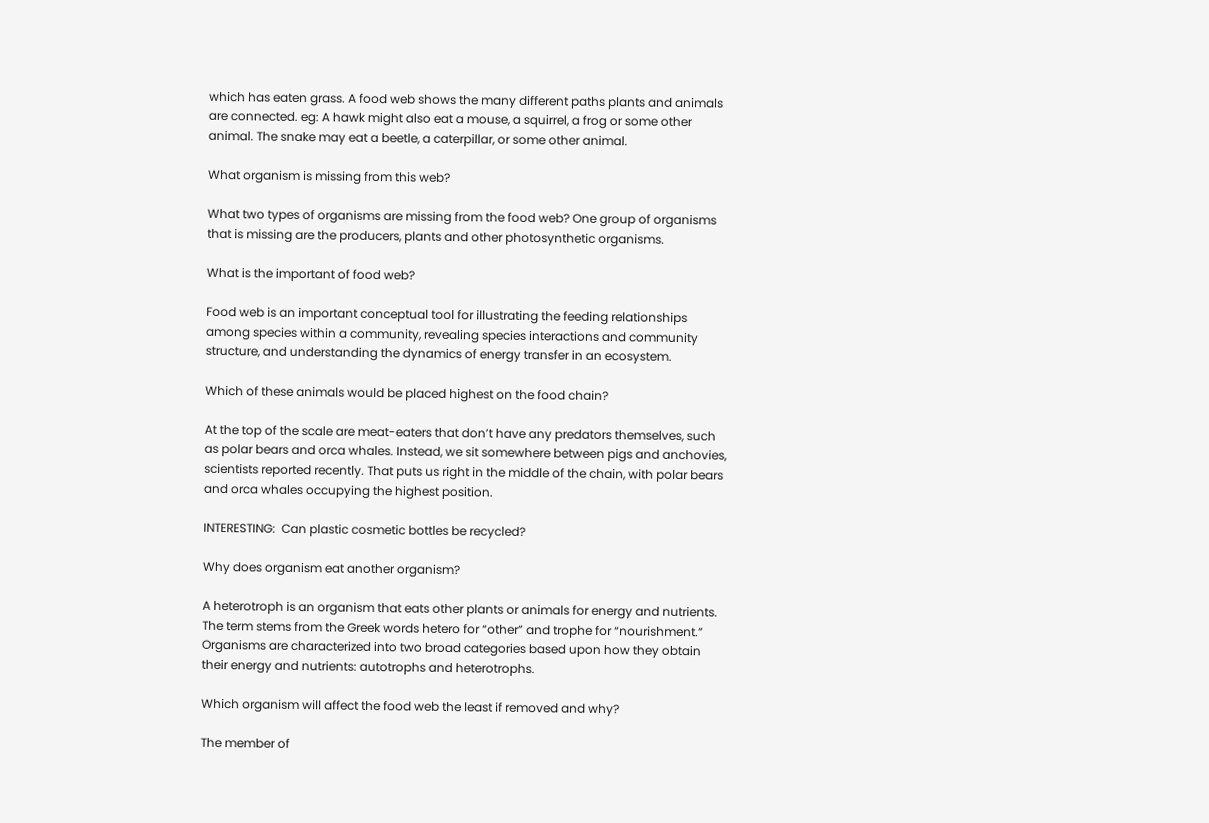which has eaten grass. A food web shows the many different paths plants and animals are connected. eg: A hawk might also eat a mouse, a squirrel, a frog or some other animal. The snake may eat a beetle, a caterpillar, or some other animal.

What organism is missing from this web?

What two types of organisms are missing from the food web? One group of organisms that is missing are the producers, plants and other photosynthetic organisms.

What is the important of food web?

Food web is an important conceptual tool for illustrating the feeding relationships among species within a community, revealing species interactions and community structure, and understanding the dynamics of energy transfer in an ecosystem.

Which of these animals would be placed highest on the food chain?

At the top of the scale are meat-eaters that don’t have any predators themselves, such as polar bears and orca whales. Instead, we sit somewhere between pigs and anchovies, scientists reported recently. That puts us right in the middle of the chain, with polar bears and orca whales occupying the highest position.

INTERESTING:  Can plastic cosmetic bottles be recycled?

Why does organism eat another organism?

A heterotroph is an organism that eats other plants or animals for energy and nutrients. The term stems from the Greek words hetero for “other” and trophe for “nourishment.” Organisms are characterized into two broad categories based upon how they obtain their energy and nutrients: autotrophs and heterotrophs.

Which organism will affect the food web the least if removed and why?

The member of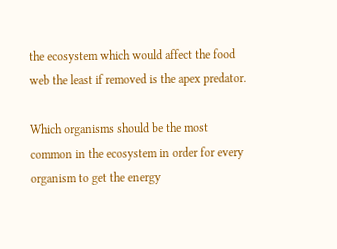the ecosystem which would affect the food web the least if removed is the apex predator.

Which organisms should be the most common in the ecosystem in order for every organism to get the energy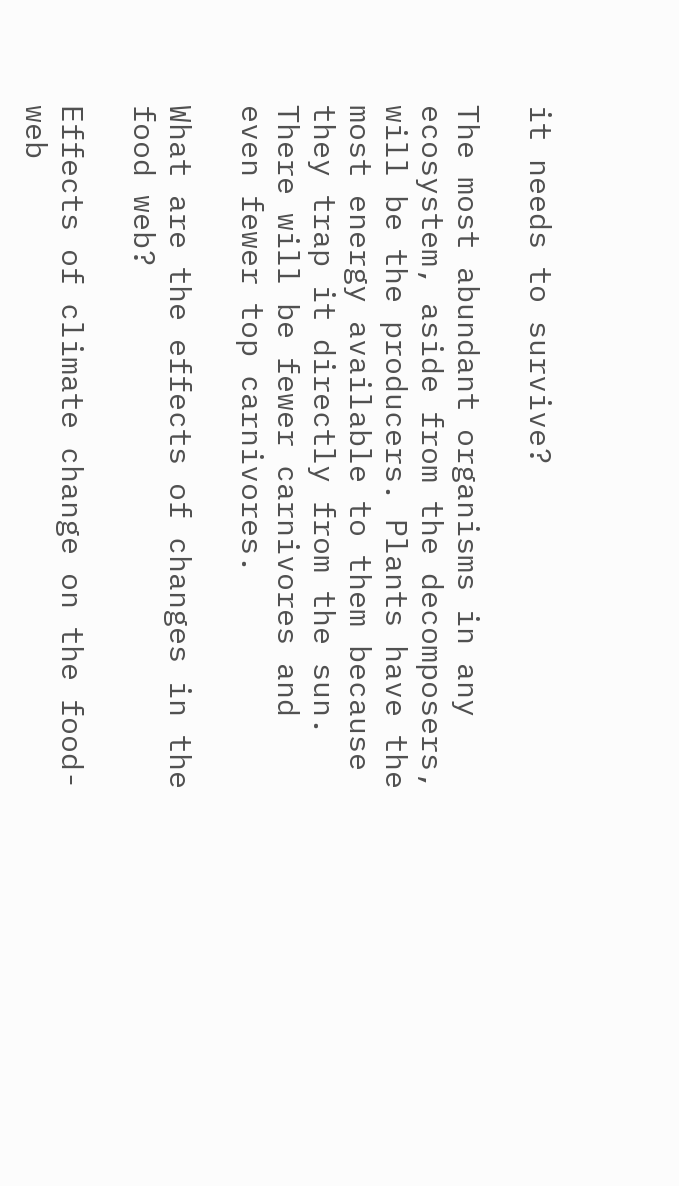it needs to survive?

The most abundant organisms in any ecosystem, aside from the decomposers, will be the producers. Plants have the most energy available to them because they trap it directly from the sun. There will be fewer carnivores and even fewer top carnivores.

What are the effects of changes in the food web?

Effects of climate change on the food-web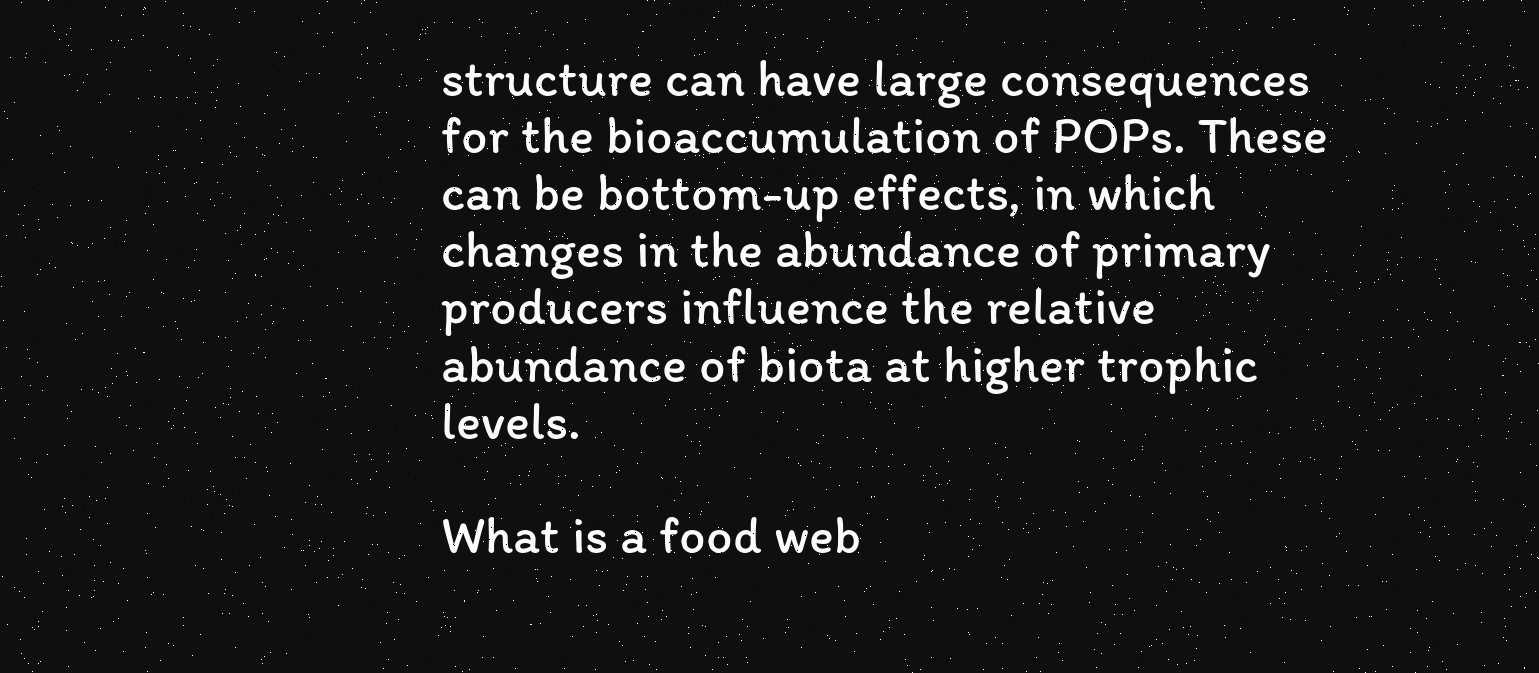structure can have large consequences for the bioaccumulation of POPs. These can be bottom-up effects, in which changes in the abundance of primary producers influence the relative abundance of biota at higher trophic levels.

What is a food web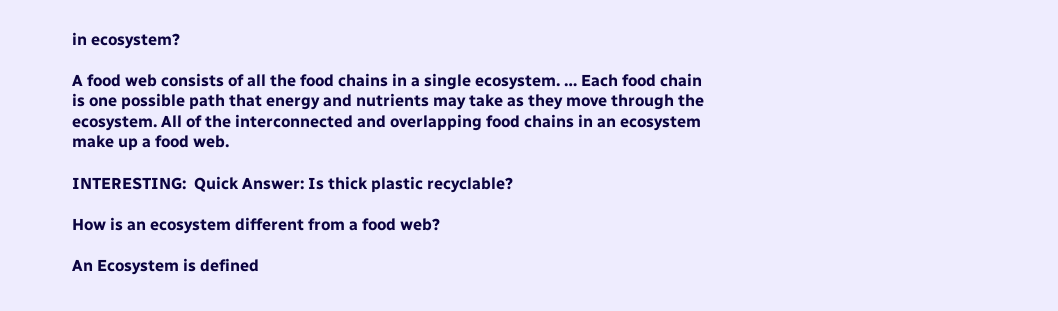in ecosystem?

A food web consists of all the food chains in a single ecosystem. … Each food chain is one possible path that energy and nutrients may take as they move through the ecosystem. All of the interconnected and overlapping food chains in an ecosystem make up a food web.

INTERESTING:  Quick Answer: Is thick plastic recyclable?

How is an ecosystem different from a food web?

An Ecosystem is defined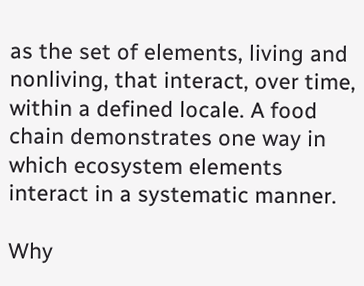as the set of elements, living and nonliving, that interact, over time, within a defined locale. A food chain demonstrates one way in which ecosystem elements interact in a systematic manner.

Why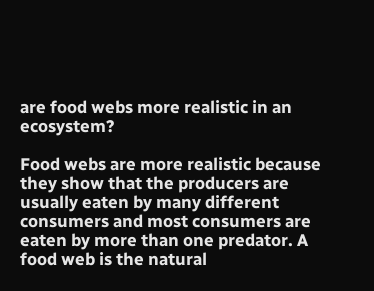are food webs more realistic in an ecosystem?

Food webs are more realistic because they show that the producers are usually eaten by many different consumers and most consumers are eaten by more than one predator. A food web is the natural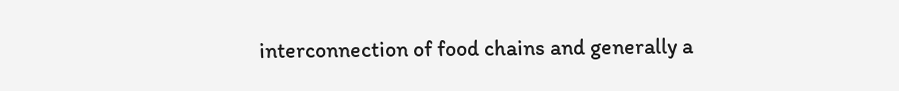interconnection of food chains and generally a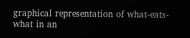graphical representation of what-eats-what in an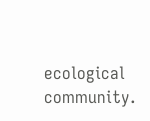ecological community.